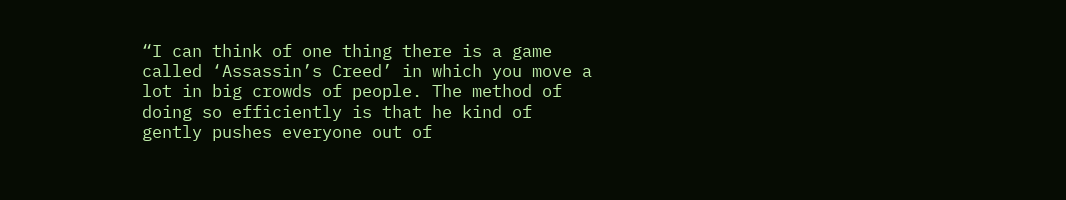“I can think of one thing there is a game called ‘Assassin’s Creed’ in which you move a lot in big crowds of people. The method of doing so efficiently is that he kind of gently pushes everyone out of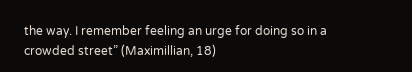the way. I remember feeling an urge for doing so in a crowded street” (Maximillian, 18)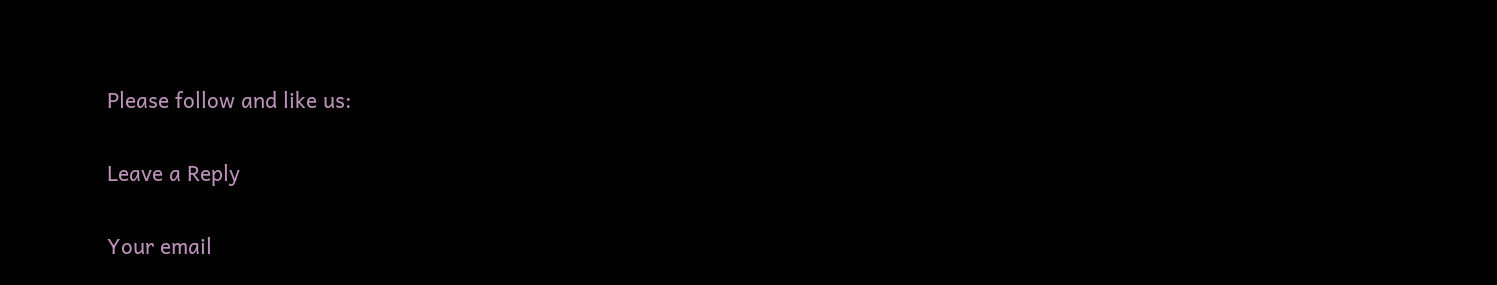Please follow and like us:

Leave a Reply

Your email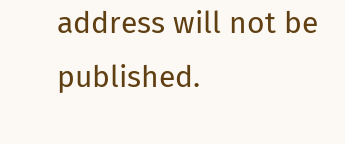address will not be published.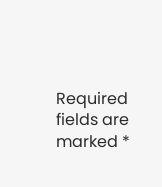Required fields are marked *